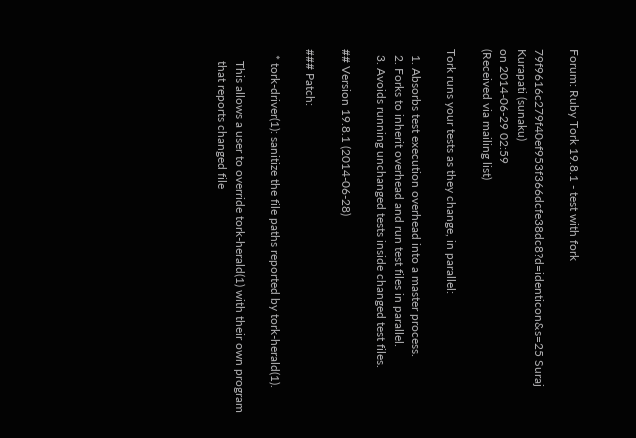Forum: Ruby Tork 19.8.1 - test with fork

79f9616c279f40ef953f366dcfe38dc8?d=identicon&s=25 Suraj Kurapati (sunaku)
on 2014-06-29 02:59
(Received via mailing list)

Tork runs your tests as they change, in parallel:

  1. Absorbs test execution overhead into a master process.
  2. Forks to inherit overhead and run test files in parallel.
  3. Avoids running unchanged tests inside changed test files.

## Version 19.8.1 (2014-06-28)

### Patch:

  * tork-driver(1): sanitize the file paths reported by tork-herald(1).

    This allows a user to override tork-herald(1) with their own program
    that reports changed file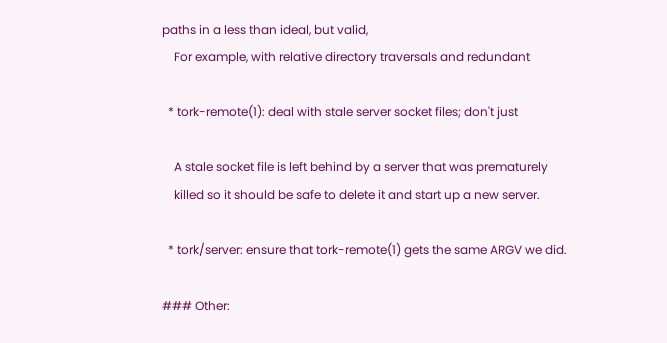paths in a less than ideal, but valid,
    For example, with relative directory traversals and redundant

  * tork-remote(1): deal with stale server socket files; don't just

    A stale socket file is left behind by a server that was prematurely
    killed so it should be safe to delete it and start up a new server.

  * tork/server: ensure that tork-remote(1) gets the same ARGV we did.

### Other: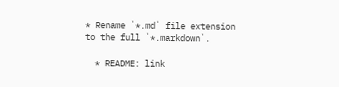* Rename `*.md` file extension to the full `*.markdown`.

  * README: link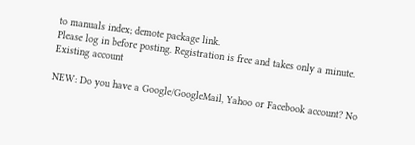to manuals index; demote package link.
Please log in before posting. Registration is free and takes only a minute.
Existing account

NEW: Do you have a Google/GoogleMail, Yahoo or Facebook account? No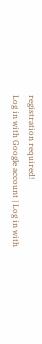registration required!
Log in with Google account | Log in with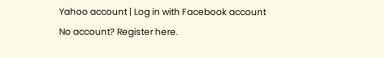Yahoo account | Log in with Facebook account
No account? Register here.